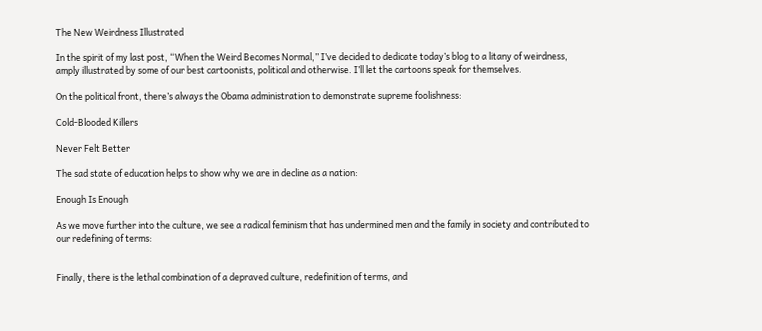The New Weirdness Illustrated

In the spirit of my last post, “When the Weird Becomes Normal,” I’ve decided to dedicate today’s blog to a litany of weirdness, amply illustrated by some of our best cartoonists, political and otherwise. I’ll let the cartoons speak for themselves.

On the political front, there’s always the Obama administration to demonstrate supreme foolishness:

Cold-Blooded Killers

Never Felt Better

The sad state of education helps to show why we are in decline as a nation:

Enough Is Enough

As we move further into the culture, we see a radical feminism that has undermined men and the family in society and contributed to our redefining of terms:


Finally, there is the lethal combination of a depraved culture, redefinition of terms, and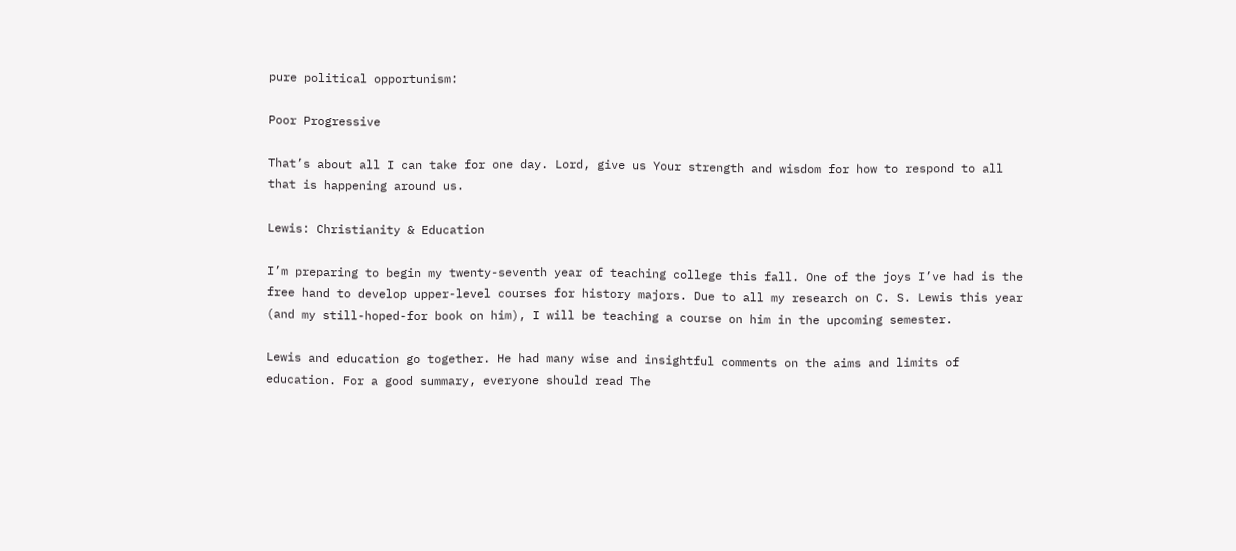pure political opportunism:

Poor Progressive

That’s about all I can take for one day. Lord, give us Your strength and wisdom for how to respond to all that is happening around us.

Lewis: Christianity & Education

I’m preparing to begin my twenty-seventh year of teaching college this fall. One of the joys I’ve had is the free hand to develop upper-level courses for history majors. Due to all my research on C. S. Lewis this year (and my still-hoped-for book on him), I will be teaching a course on him in the upcoming semester.

Lewis and education go together. He had many wise and insightful comments on the aims and limits of education. For a good summary, everyone should read The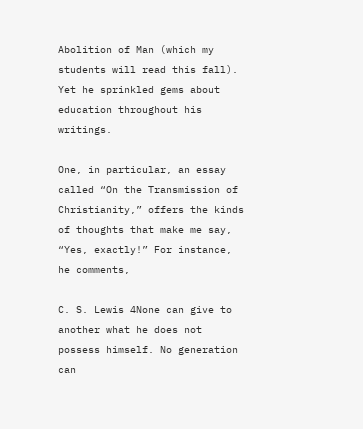Abolition of Man (which my students will read this fall). Yet he sprinkled gems about education throughout his writings.

One, in particular, an essay called “On the Transmission of Christianity,” offers the kinds of thoughts that make me say, “Yes, exactly!” For instance, he comments,

C. S. Lewis 4None can give to another what he does not possess himself. No generation can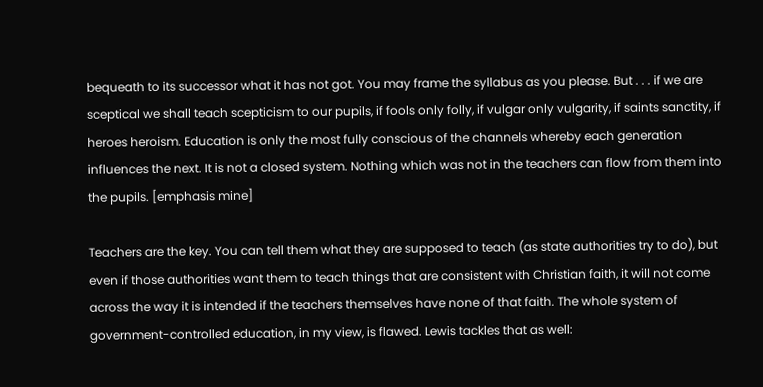bequeath to its successor what it has not got. You may frame the syllabus as you please. But . . . if we are sceptical we shall teach scepticism to our pupils, if fools only folly, if vulgar only vulgarity, if saints sanctity, if heroes heroism. Education is only the most fully conscious of the channels whereby each generation influences the next. It is not a closed system. Nothing which was not in the teachers can flow from them into the pupils. [emphasis mine]

Teachers are the key. You can tell them what they are supposed to teach (as state authorities try to do), but even if those authorities want them to teach things that are consistent with Christian faith, it will not come across the way it is intended if the teachers themselves have none of that faith. The whole system of government-controlled education, in my view, is flawed. Lewis tackles that as well: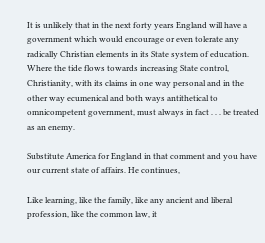It is unlikely that in the next forty years England will have a government which would encourage or even tolerate any radically Christian elements in its State system of education. Where the tide flows towards increasing State control, Christianity, with its claims in one way personal and in the other way ecumenical and both ways antithetical to omnicompetent government, must always in fact . . . be treated as an enemy.

Substitute America for England in that comment and you have our current state of affairs. He continues,

Like learning, like the family, like any ancient and liberal profession, like the common law, it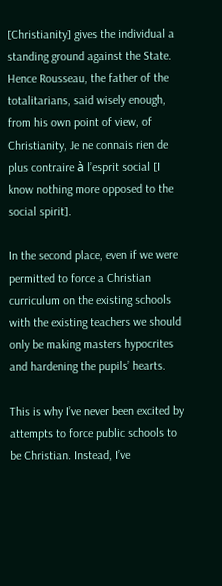[Christianity] gives the individual a standing ground against the State. Hence Rousseau, the father of the totalitarians, said wisely enough, from his own point of view, of Christianity, Je ne connais rien de plus contraire à l’esprit social [I know nothing more opposed to the social spirit].

In the second place, even if we were permitted to force a Christian curriculum on the existing schools with the existing teachers we should only be making masters hypocrites and hardening the pupils’ hearts.

This is why I’ve never been excited by attempts to force public schools to be Christian. Instead, I’ve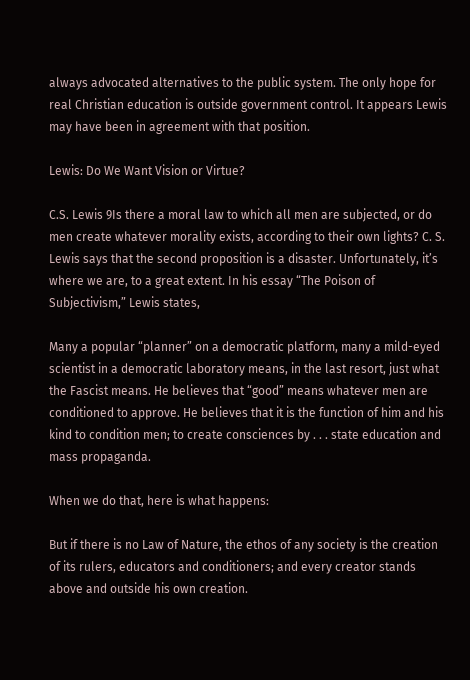always advocated alternatives to the public system. The only hope for real Christian education is outside government control. It appears Lewis may have been in agreement with that position.

Lewis: Do We Want Vision or Virtue?

C.S. Lewis 9Is there a moral law to which all men are subjected, or do men create whatever morality exists, according to their own lights? C. S. Lewis says that the second proposition is a disaster. Unfortunately, it’s where we are, to a great extent. In his essay “The Poison of Subjectivism,” Lewis states,

Many a popular “planner” on a democratic platform, many a mild-eyed scientist in a democratic laboratory means, in the last resort, just what the Fascist means. He believes that “good” means whatever men are conditioned to approve. He believes that it is the function of him and his kind to condition men; to create consciences by . . . state education and mass propaganda.

When we do that, here is what happens:

But if there is no Law of Nature, the ethos of any society is the creation of its rulers, educators and conditioners; and every creator stands above and outside his own creation.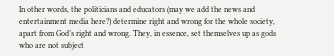In other words, the politicians and educators (may we add the news and entertainment media here?) determine right and wrong for the whole society, apart from God’s right and wrong. They, in essence, set themselves up as gods who are not subject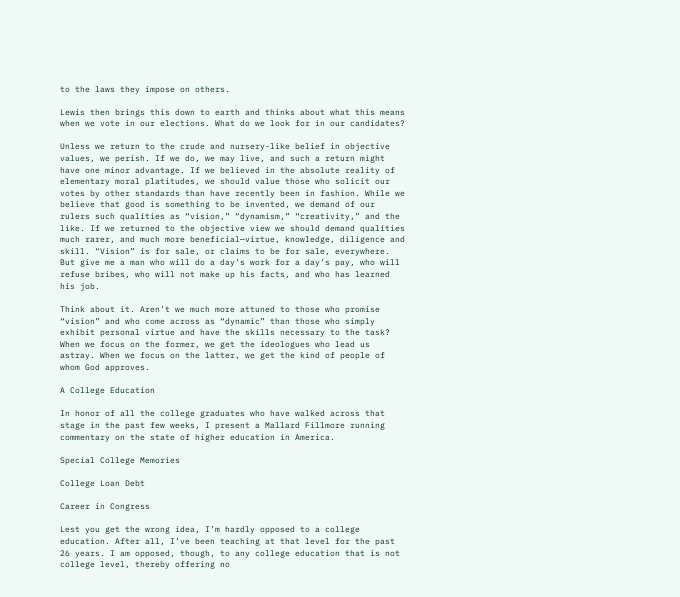to the laws they impose on others.

Lewis then brings this down to earth and thinks about what this means when we vote in our elections. What do we look for in our candidates?

Unless we return to the crude and nursery-like belief in objective values, we perish. If we do, we may live, and such a return might have one minor advantage. If we believed in the absolute reality of elementary moral platitudes, we should value those who solicit our votes by other standards than have recently been in fashion. While we believe that good is something to be invented, we demand of our rulers such qualities as “vision,” “dynamism,” “creativity,” and the like. If we returned to the objective view we should demand qualities much rarer, and much more beneficial—virtue, knowledge, diligence and skill. “Vision” is for sale, or claims to be for sale, everywhere. But give me a man who will do a day’s work for a day’s pay, who will refuse bribes, who will not make up his facts, and who has learned his job.

Think about it. Aren’t we much more attuned to those who promise “vision” and who come across as “dynamic” than those who simply exhibit personal virtue and have the skills necessary to the task? When we focus on the former, we get the ideologues who lead us astray. When we focus on the latter, we get the kind of people of whom God approves.

A College Education

In honor of all the college graduates who have walked across that stage in the past few weeks, I present a Mallard Fillmore running commentary on the state of higher education in America.

Special College Memories

College Loan Debt

Career in Congress

Lest you get the wrong idea, I’m hardly opposed to a college education. After all, I’ve been teaching at that level for the past 26 years. I am opposed, though, to any college education that is not college level, thereby offering no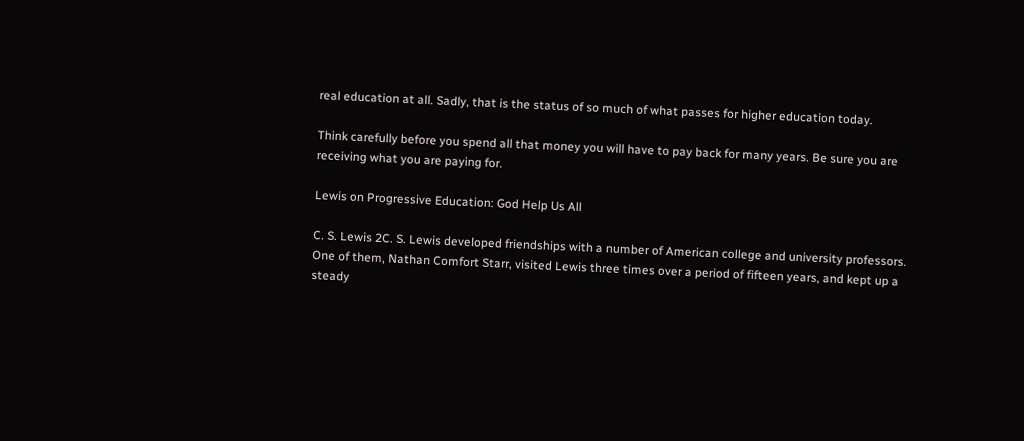real education at all. Sadly, that is the status of so much of what passes for higher education today.

Think carefully before you spend all that money you will have to pay back for many years. Be sure you are receiving what you are paying for.

Lewis on Progressive Education: God Help Us All

C. S. Lewis 2C. S. Lewis developed friendships with a number of American college and university professors. One of them, Nathan Comfort Starr, visited Lewis three times over a period of fifteen years, and kept up a steady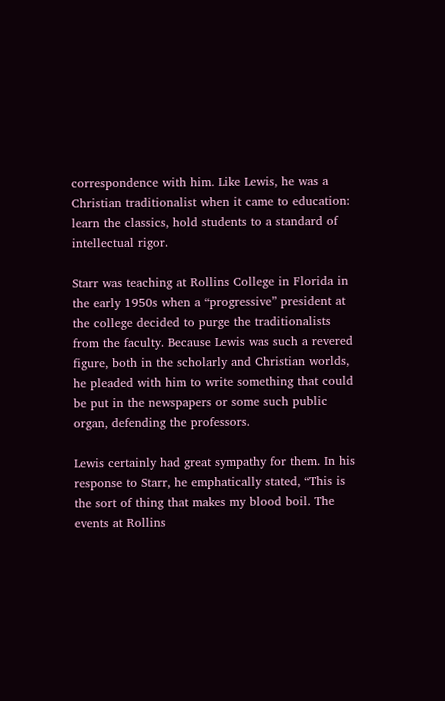correspondence with him. Like Lewis, he was a Christian traditionalist when it came to education: learn the classics, hold students to a standard of intellectual rigor.

Starr was teaching at Rollins College in Florida in the early 1950s when a “progressive” president at the college decided to purge the traditionalists from the faculty. Because Lewis was such a revered figure, both in the scholarly and Christian worlds, he pleaded with him to write something that could be put in the newspapers or some such public organ, defending the professors.

Lewis certainly had great sympathy for them. In his response to Starr, he emphatically stated, “This is the sort of thing that makes my blood boil. The events at Rollins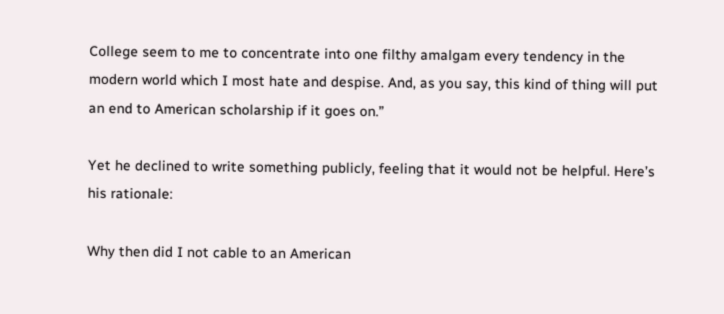College seem to me to concentrate into one filthy amalgam every tendency in the modern world which I most hate and despise. And, as you say, this kind of thing will put an end to American scholarship if it goes on.”

Yet he declined to write something publicly, feeling that it would not be helpful. Here’s his rationale:

Why then did I not cable to an American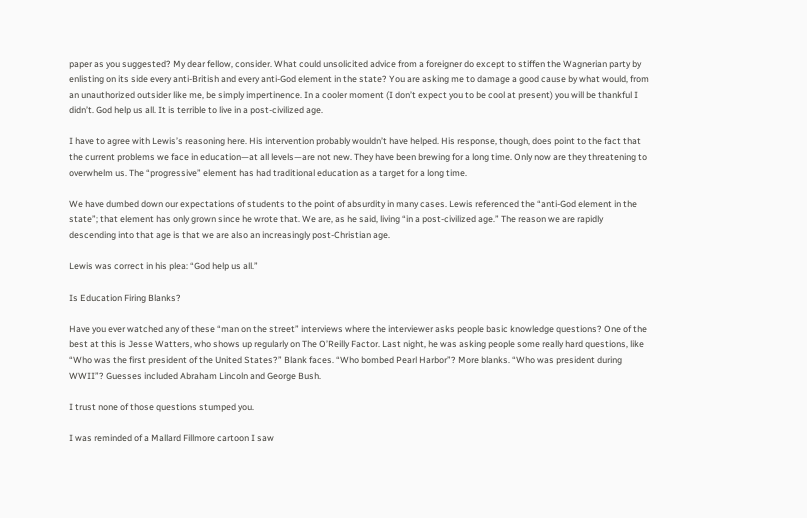paper as you suggested? My dear fellow, consider. What could unsolicited advice from a foreigner do except to stiffen the Wagnerian party by enlisting on its side every anti-British and every anti-God element in the state? You are asking me to damage a good cause by what would, from an unauthorized outsider like me, be simply impertinence. In a cooler moment (I don’t expect you to be cool at present) you will be thankful I didn’t. God help us all. It is terrible to live in a post-civilized age.

I have to agree with Lewis’s reasoning here. His intervention probably wouldn’t have helped. His response, though, does point to the fact that the current problems we face in education—at all levels—are not new. They have been brewing for a long time. Only now are they threatening to overwhelm us. The “progressive” element has had traditional education as a target for a long time.

We have dumbed down our expectations of students to the point of absurdity in many cases. Lewis referenced the “anti-God element in the state”; that element has only grown since he wrote that. We are, as he said, living “in a post-civilized age.” The reason we are rapidly descending into that age is that we are also an increasingly post-Christian age.

Lewis was correct in his plea: “God help us all.”

Is Education Firing Blanks?

Have you ever watched any of these “man on the street” interviews where the interviewer asks people basic knowledge questions? One of the best at this is Jesse Watters, who shows up regularly on The O’Reilly Factor. Last night, he was asking people some really hard questions, like “Who was the first president of the United States?” Blank faces. “Who bombed Pearl Harbor”? More blanks. “Who was president during WWII”? Guesses included Abraham Lincoln and George Bush.

I trust none of those questions stumped you.

I was reminded of a Mallard Fillmore cartoon I saw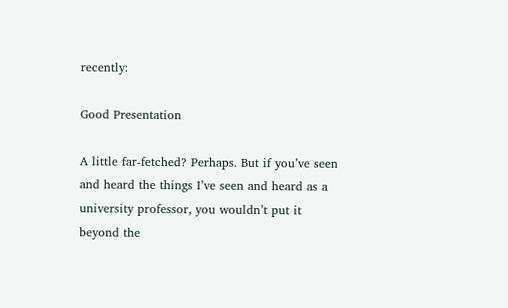recently:

Good Presentation

A little far-fetched? Perhaps. But if you’ve seen and heard the things I’ve seen and heard as a university professor, you wouldn’t put it beyond the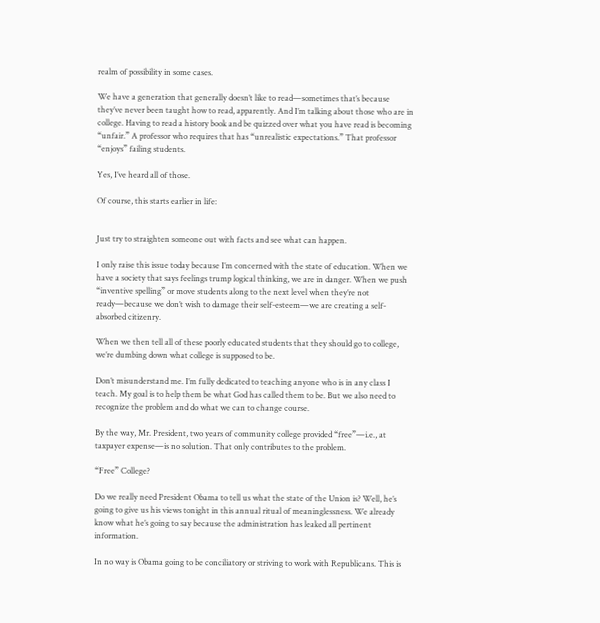realm of possibility in some cases.

We have a generation that generally doesn’t like to read—sometimes that’s because they’ve never been taught how to read, apparently. And I’m talking about those who are in college. Having to read a history book and be quizzed over what you have read is becoming “unfair.” A professor who requires that has “unrealistic expectations.” That professor “enjoys” failing students.

Yes, I’ve heard all of those.

Of course, this starts earlier in life:


Just try to straighten someone out with facts and see what can happen.

I only raise this issue today because I’m concerned with the state of education. When we have a society that says feelings trump logical thinking, we are in danger. When we push “inventive spelling” or move students along to the next level when they’re not ready—because we don’t wish to damage their self-esteem—we are creating a self-absorbed citizenry.

When we then tell all of these poorly educated students that they should go to college, we’re dumbing down what college is supposed to be.

Don’t misunderstand me. I’m fully dedicated to teaching anyone who is in any class I teach. My goal is to help them be what God has called them to be. But we also need to recognize the problem and do what we can to change course.

By the way, Mr. President, two years of community college provided “free”—i.e., at taxpayer expense—is no solution. That only contributes to the problem.

“Free” College?

Do we really need President Obama to tell us what the state of the Union is? Well, he’s going to give us his views tonight in this annual ritual of meaninglessness. We already know what he’s going to say because the administration has leaked all pertinent information.

In no way is Obama going to be conciliatory or striving to work with Republicans. This is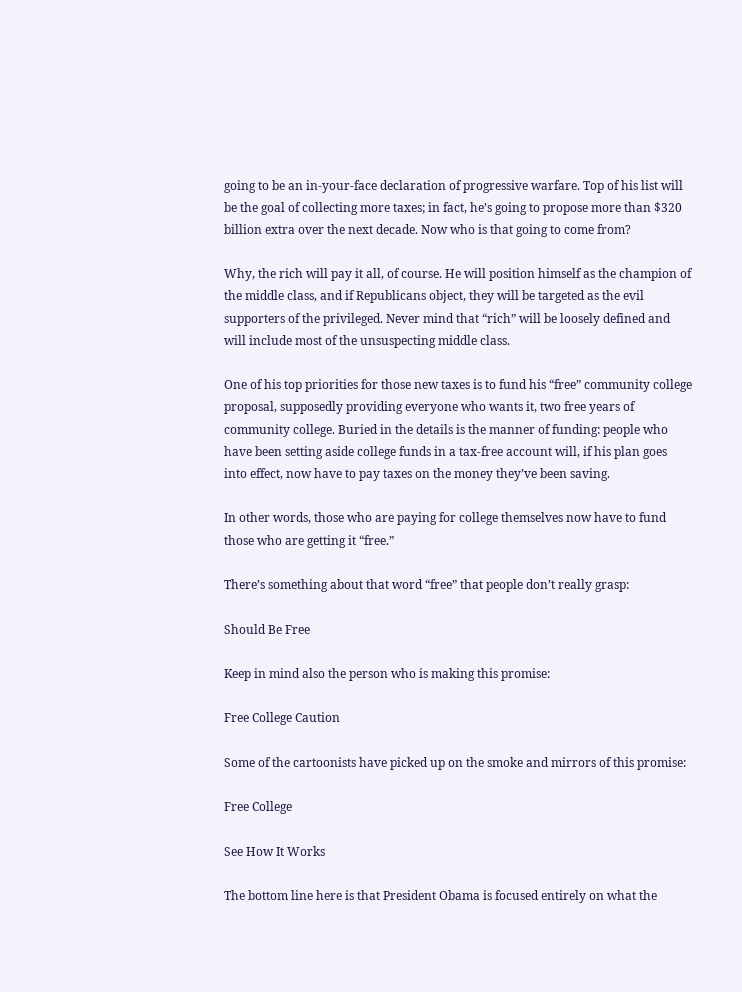going to be an in-your-face declaration of progressive warfare. Top of his list will be the goal of collecting more taxes; in fact, he’s going to propose more than $320 billion extra over the next decade. Now who is that going to come from?

Why, the rich will pay it all, of course. He will position himself as the champion of the middle class, and if Republicans object, they will be targeted as the evil supporters of the privileged. Never mind that “rich” will be loosely defined and will include most of the unsuspecting middle class.

One of his top priorities for those new taxes is to fund his “free” community college proposal, supposedly providing everyone who wants it, two free years of community college. Buried in the details is the manner of funding: people who have been setting aside college funds in a tax-free account will, if his plan goes into effect, now have to pay taxes on the money they’ve been saving.

In other words, those who are paying for college themselves now have to fund those who are getting it “free.”

There’s something about that word “free” that people don’t really grasp:

Should Be Free

Keep in mind also the person who is making this promise:

Free College Caution

Some of the cartoonists have picked up on the smoke and mirrors of this promise:

Free College

See How It Works

The bottom line here is that President Obama is focused entirely on what the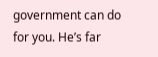government can do for you. He’s far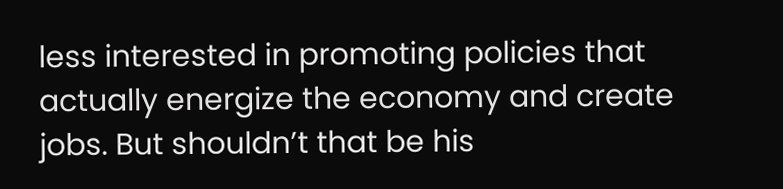less interested in promoting policies that actually energize the economy and create jobs. But shouldn’t that be his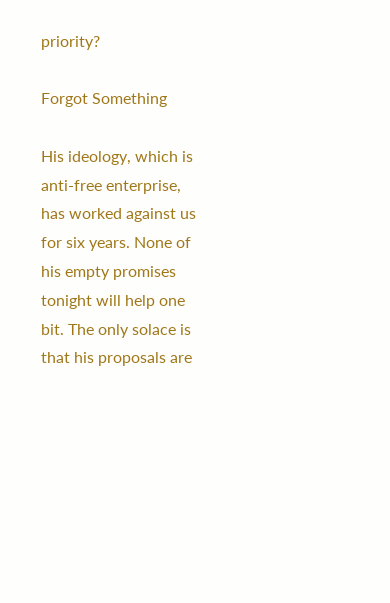priority?

Forgot Something

His ideology, which is anti-free enterprise, has worked against us for six years. None of his empty promises tonight will help one bit. The only solace is that his proposals are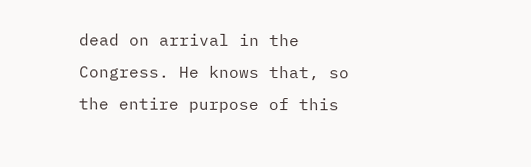dead on arrival in the Congress. He knows that, so the entire purpose of this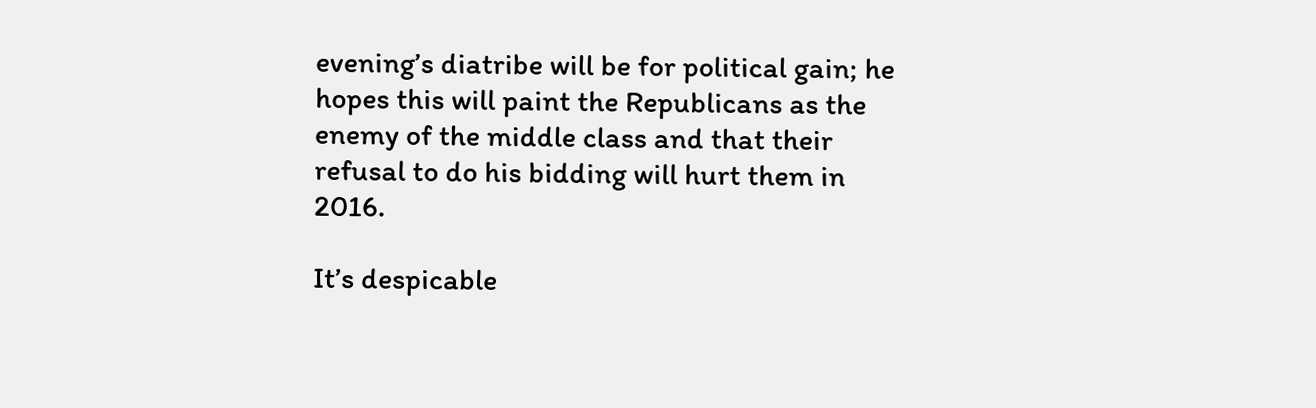evening’s diatribe will be for political gain; he hopes this will paint the Republicans as the enemy of the middle class and that their refusal to do his bidding will hurt them in 2016.

It’s despicable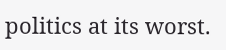politics at its worst.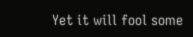Yet it will fool some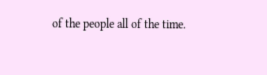of the people all of the time.